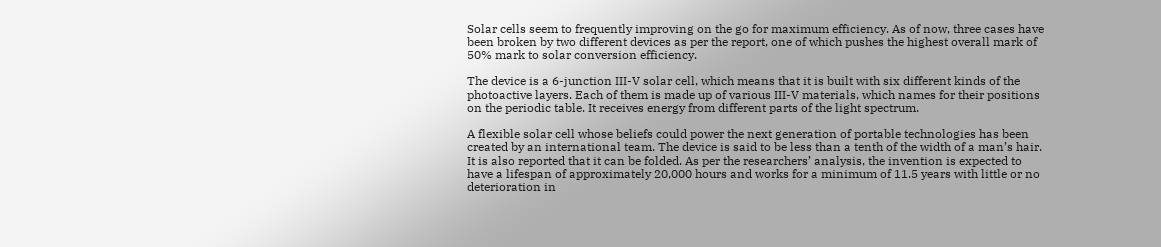Solar cells seem to frequently improving on the go for maximum efficiency. As of now, three cases have been broken by two different devices as per the report, one of which pushes the highest overall mark of 50% mark to solar conversion efficiency.

The device is a 6-junction III-V solar cell, which means that it is built with six different kinds of the photoactive layers. Each of them is made up of various III-V materials, which names for their positions on the periodic table. It receives energy from different parts of the light spectrum.

A flexible solar cell whose beliefs could power the next generation of portable technologies has been created by an international team. The device is said to be less than a tenth of the width of a man’s hair. It is also reported that it can be folded. As per the researchers’ analysis, the invention is expected to have a lifespan of approximately 20,000 hours and works for a minimum of 11.5 years with little or no deterioration in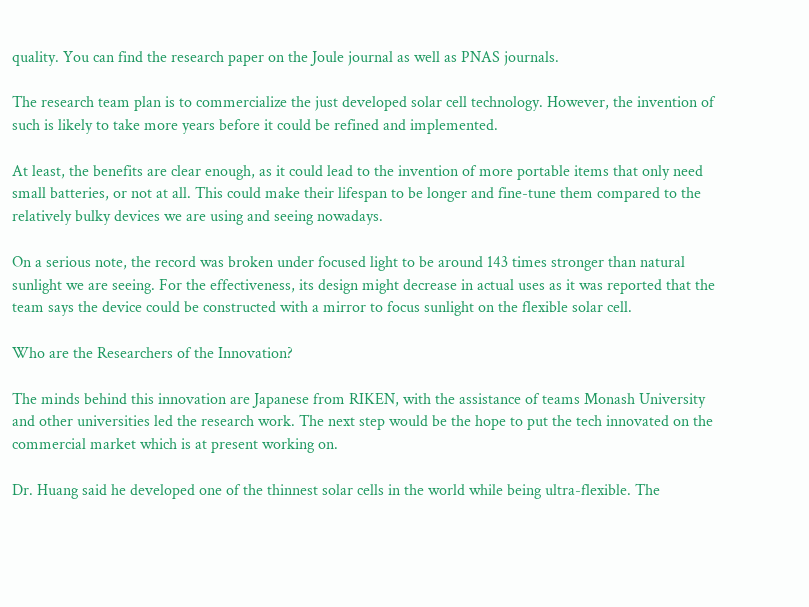quality. You can find the research paper on the Joule journal as well as PNAS journals.

The research team plan is to commercialize the just developed solar cell technology. However, the invention of such is likely to take more years before it could be refined and implemented.

At least, the benefits are clear enough, as it could lead to the invention of more portable items that only need small batteries, or not at all. This could make their lifespan to be longer and fine-tune them compared to the relatively bulky devices we are using and seeing nowadays.

On a serious note, the record was broken under focused light to be around 143 times stronger than natural sunlight we are seeing. For the effectiveness, its design might decrease in actual uses as it was reported that the team says the device could be constructed with a mirror to focus sunlight on the flexible solar cell.

Who are the Researchers of the Innovation?

The minds behind this innovation are Japanese from RIKEN, with the assistance of teams Monash University and other universities led the research work. The next step would be the hope to put the tech innovated on the commercial market which is at present working on.

Dr. Huang said he developed one of the thinnest solar cells in the world while being ultra-flexible. The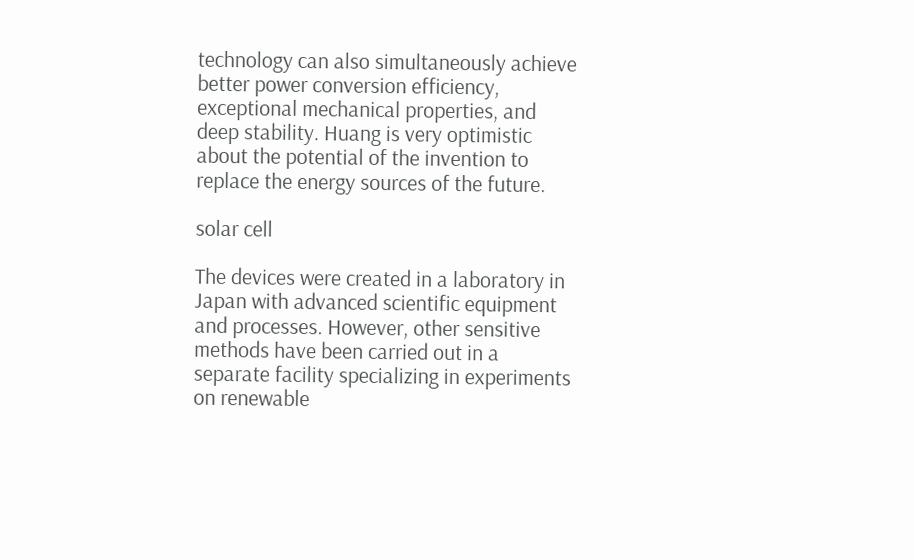technology can also simultaneously achieve better power conversion efficiency, exceptional mechanical properties, and deep stability. Huang is very optimistic about the potential of the invention to replace the energy sources of the future.

solar cell

The devices were created in a laboratory in Japan with advanced scientific equipment and processes. However, other sensitive methods have been carried out in a separate facility specializing in experiments on renewable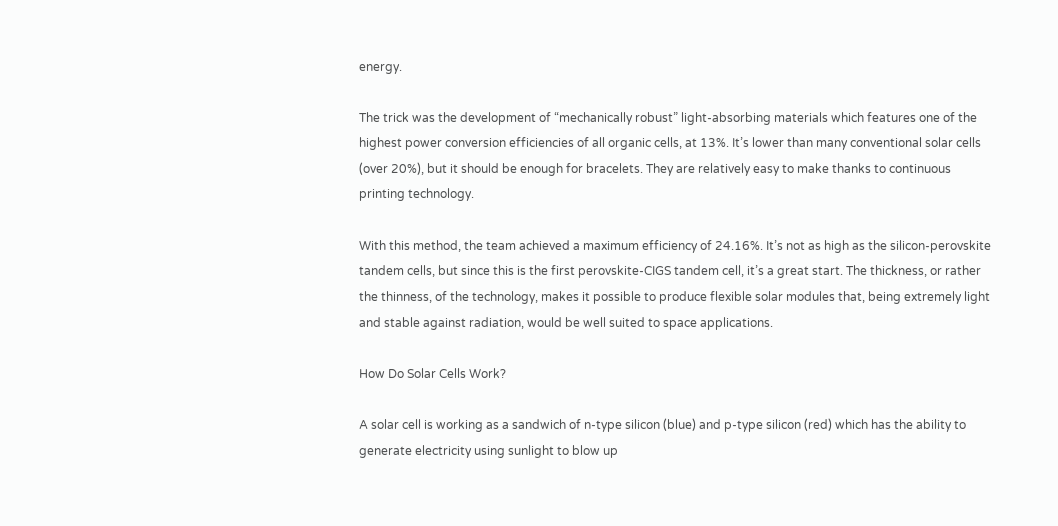energy.

The trick was the development of “mechanically robust” light-absorbing materials which features one of the highest power conversion efficiencies of all organic cells, at 13%. It’s lower than many conventional solar cells (over 20%), but it should be enough for bracelets. They are relatively easy to make thanks to continuous printing technology.

With this method, the team achieved a maximum efficiency of 24.16%. It’s not as high as the silicon-perovskite tandem cells, but since this is the first perovskite-CIGS tandem cell, it’s a great start. The thickness, or rather the thinness, of the technology, makes it possible to produce flexible solar modules that, being extremely light and stable against radiation, would be well suited to space applications.

How Do Solar Cells Work?

A solar cell is working as a sandwich of n-type silicon (blue) and p-type silicon (red) which has the ability to generate electricity using sunlight to blow up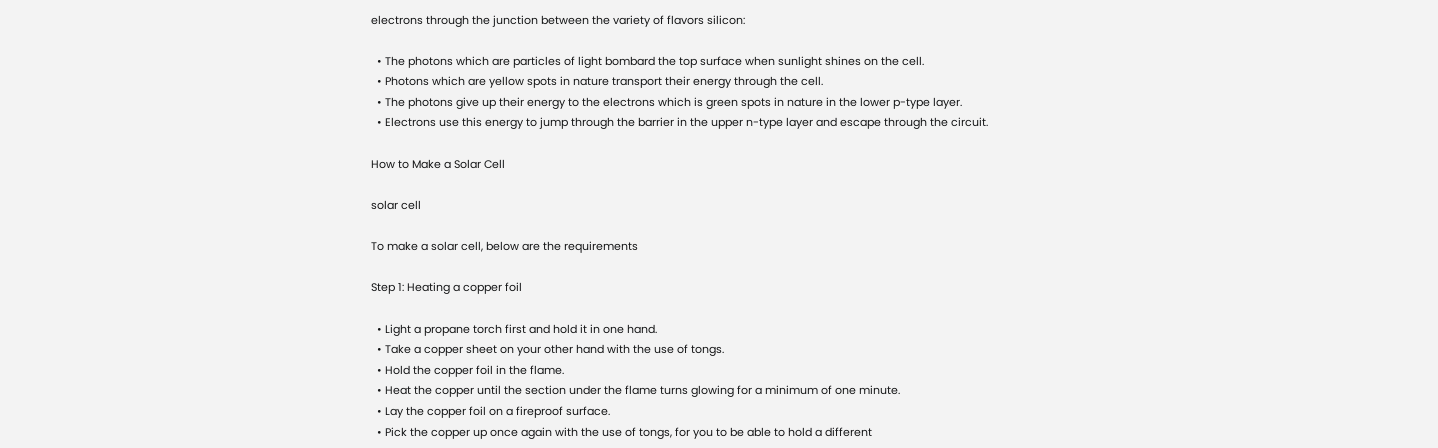electrons through the junction between the variety of flavors silicon:

  • The photons which are particles of light bombard the top surface when sunlight shines on the cell.
  • Photons which are yellow spots in nature transport their energy through the cell.
  • The photons give up their energy to the electrons which is green spots in nature in the lower p-type layer.
  • Electrons use this energy to jump through the barrier in the upper n-type layer and escape through the circuit.

How to Make a Solar Cell

solar cell

To make a solar cell, below are the requirements

Step 1: Heating a copper foil

  • Light a propane torch first and hold it in one hand.
  • Take a copper sheet on your other hand with the use of tongs.
  • Hold the copper foil in the flame.
  • Heat the copper until the section under the flame turns glowing for a minimum of one minute.
  • Lay the copper foil on a fireproof surface.
  • Pick the copper up once again with the use of tongs, for you to be able to hold a different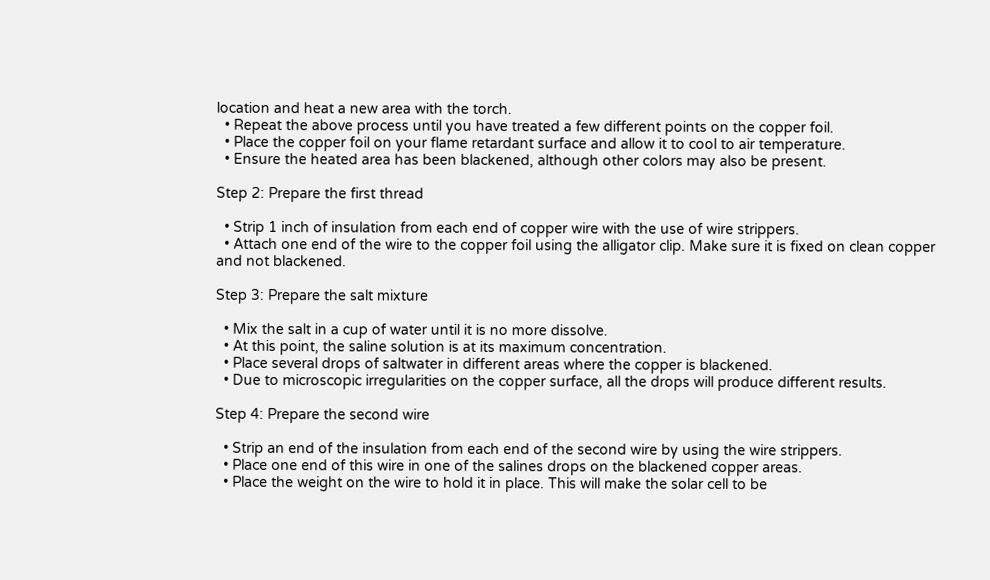location and heat a new area with the torch.
  • Repeat the above process until you have treated a few different points on the copper foil.
  • Place the copper foil on your flame retardant surface and allow it to cool to air temperature.
  • Ensure the heated area has been blackened, although other colors may also be present.

Step 2: Prepare the first thread

  • Strip 1 inch of insulation from each end of copper wire with the use of wire strippers.
  • Attach one end of the wire to the copper foil using the alligator clip. Make sure it is fixed on clean copper and not blackened.

Step 3: Prepare the salt mixture

  • Mix the salt in a cup of water until it is no more dissolve.
  • At this point, the saline solution is at its maximum concentration.
  • Place several drops of saltwater in different areas where the copper is blackened.
  • Due to microscopic irregularities on the copper surface, all the drops will produce different results.

Step 4: Prepare the second wire

  • Strip an end of the insulation from each end of the second wire by using the wire strippers.
  • Place one end of this wire in one of the salines drops on the blackened copper areas.
  • Place the weight on the wire to hold it in place. This will make the solar cell to be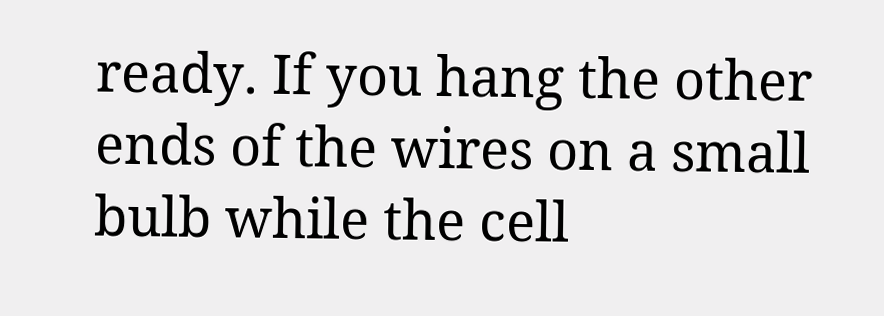ready. If you hang the other ends of the wires on a small bulb while the cell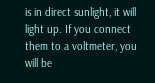is in direct sunlight, it will light up. If you connect them to a voltmeter, you will be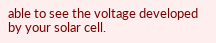able to see the voltage developed by your solar cell.